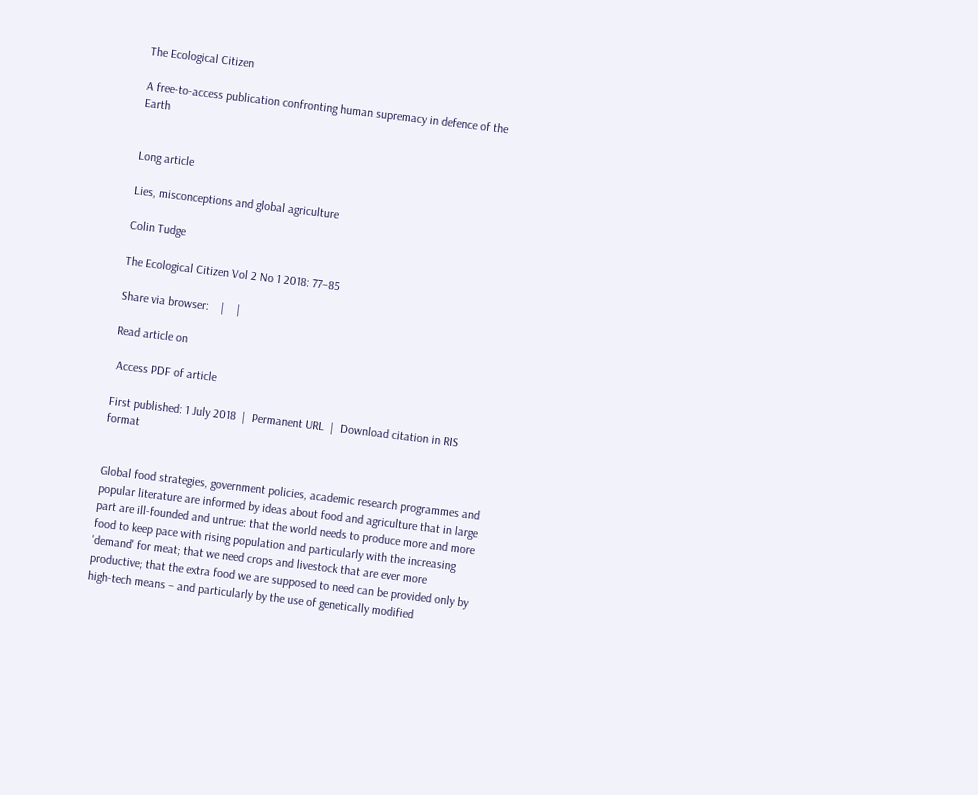The Ecological Citizen

A free-to-access publication confronting human supremacy in defence of the Earth


Long article

Lies, misconceptions and global agriculture

Colin Tudge

The Ecological Citizen Vol 2 No 1 2018: 77–85

Share via browser:    |    |

Read article on

 Access PDF of article

First published: 1 July 2018  |  Permanent URL  |  Download citation in RIS format


Global food strategies, government policies, academic research programmes and popular literature are informed by ideas about food and agriculture that in large part are ill-founded and untrue: that the world needs to produce more and more food to keep pace with rising population and particularly with the increasing 'demand' for meat; that we need crops and livestock that are ever more productive; that the extra food we are supposed to need can be provided only by high-tech means – and particularly by the use of genetically modified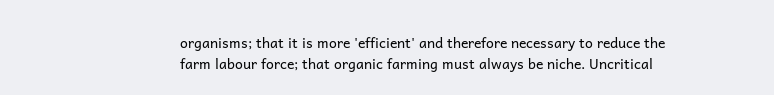organisms; that it is more 'efficient' and therefore necessary to reduce the farm labour force; that organic farming must always be niche. Uncritical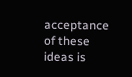acceptance of these ideas is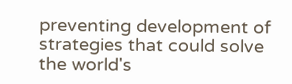preventing development of strategies that could solve the world's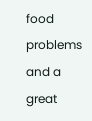food problems and a great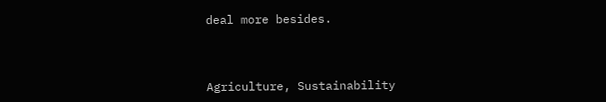deal more besides.



Agriculture, Sustainability